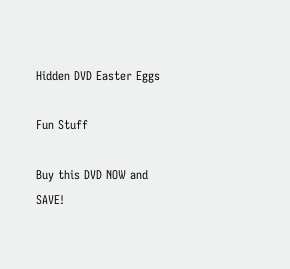Hidden DVD Easter Eggs

Fun Stuff

Buy this DVD NOW and SAVE!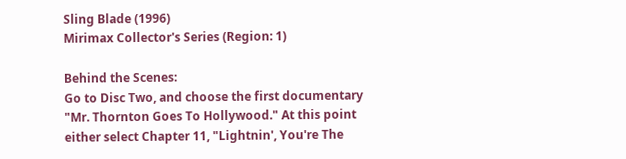Sling Blade (1996)
Mirimax Collector's Series (Region: 1)

Behind the Scenes:
Go to Disc Two, and choose the first documentary "Mr. Thornton Goes To Hollywood." At this point either select Chapter 11, "Lightnin', You're The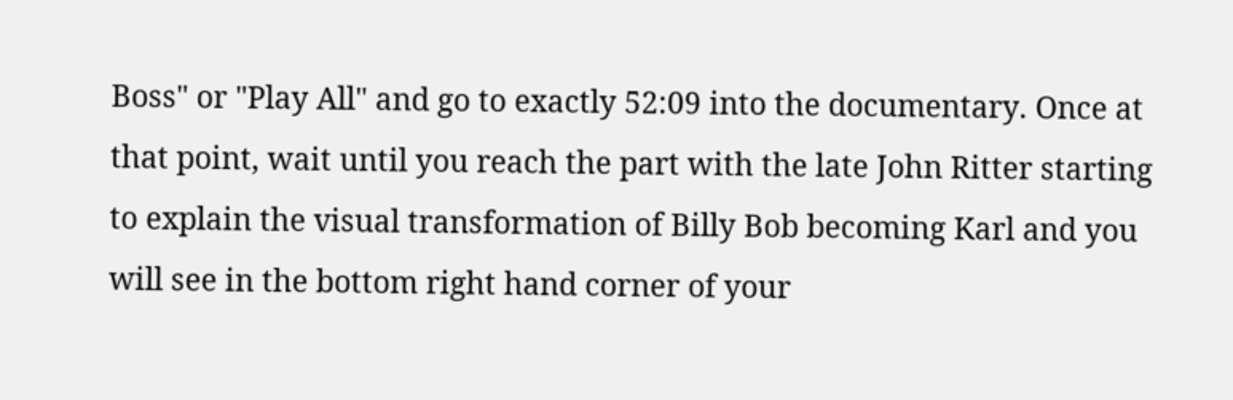Boss" or "Play All" and go to exactly 52:09 into the documentary. Once at that point, wait until you reach the part with the late John Ritter starting to explain the visual transformation of Billy Bob becoming Karl and you will see in the bottom right hand corner of your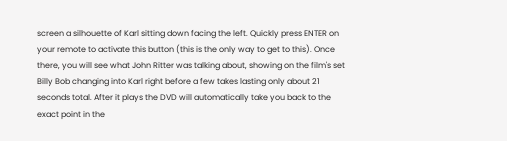screen a silhouette of Karl sitting down facing the left. Quickly press ENTER on your remote to activate this button (this is the only way to get to this). Once there, you will see what John Ritter was talking about, showing on the film's set Billy Bob changing into Karl right before a few takes lasting only about 21 seconds total. After it plays the DVD will automatically take you back to the exact point in the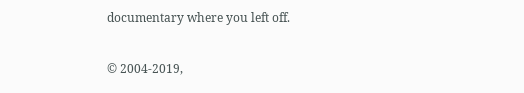documentary where you left off.

© 2004-2019,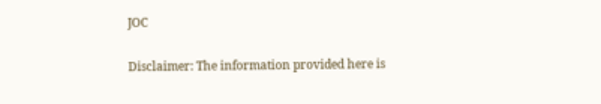JOC

Disclaimer: The information provided here is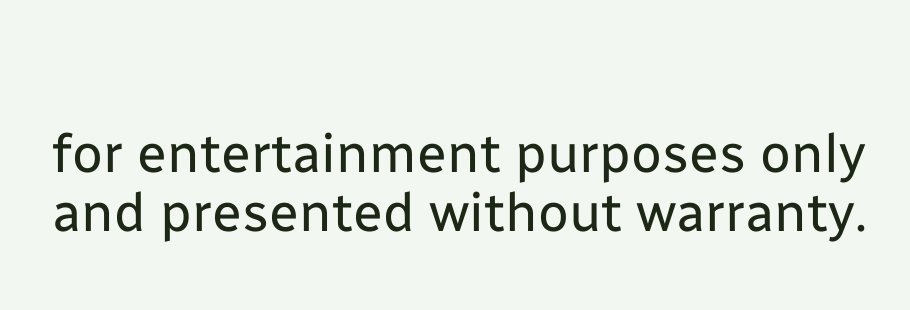for entertainment purposes only and presented without warranty.